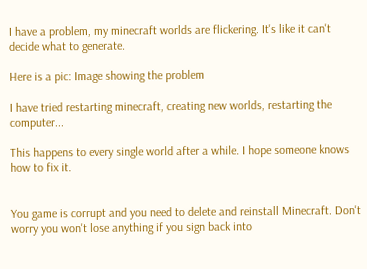I have a problem, my minecraft worlds are flickering. It's like it can't decide what to generate.

Here is a pic: Image showing the problem

I have tried restarting minecraft, creating new worlds, restarting the computer...

This happens to every single world after a while. I hope someone knows how to fix it.


You game is corrupt and you need to delete and reinstall Minecraft. Don't worry you won't lose anything if you sign back into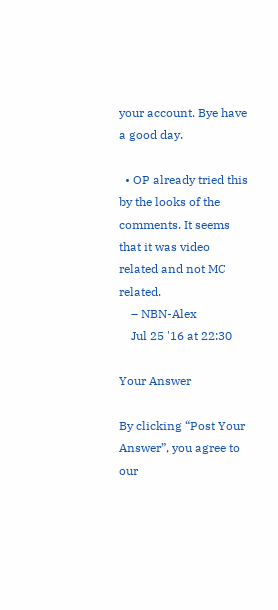your account. Bye have a good day.

  • OP already tried this by the looks of the comments. It seems that it was video related and not MC related.
    – NBN-Alex
    Jul 25 '16 at 22:30

Your Answer

By clicking “Post Your Answer”, you agree to our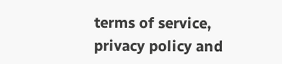terms of service, privacy policy and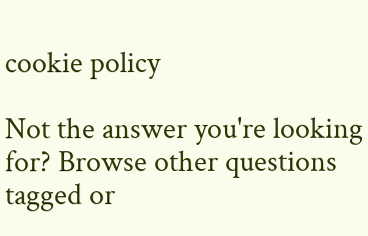cookie policy

Not the answer you're looking for? Browse other questions tagged or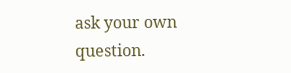ask your own question.